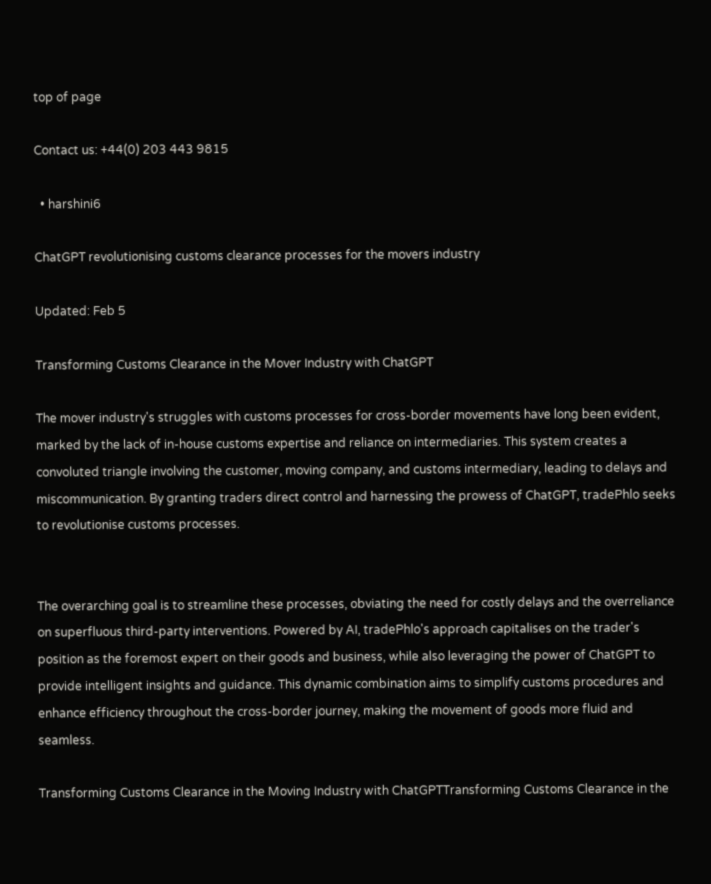top of page

Contact us: +44(0) 203 443 9815

  • harshini6

ChatGPT revolutionising customs clearance processes for the movers industry

Updated: Feb 5

Transforming Customs Clearance in the Mover Industry with ChatGPT

The mover industry's struggles with customs processes for cross-border movements have long been evident, marked by the lack of in-house customs expertise and reliance on intermediaries. This system creates a convoluted triangle involving the customer, moving company, and customs intermediary, leading to delays and miscommunication. By granting traders direct control and harnessing the prowess of ChatGPT, tradePhlo seeks to revolutionise customs processes.


The overarching goal is to streamline these processes, obviating the need for costly delays and the overreliance on superfluous third-party interventions. Powered by AI, tradePhlo's approach capitalises on the trader's position as the foremost expert on their goods and business, while also leveraging the power of ChatGPT to provide intelligent insights and guidance. This dynamic combination aims to simplify customs procedures and enhance efficiency throughout the cross-border journey, making the movement of goods more fluid and seamless.

Transforming Customs Clearance in the Moving Industry with ChatGPTTransforming Customs Clearance in the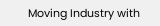Moving Industry with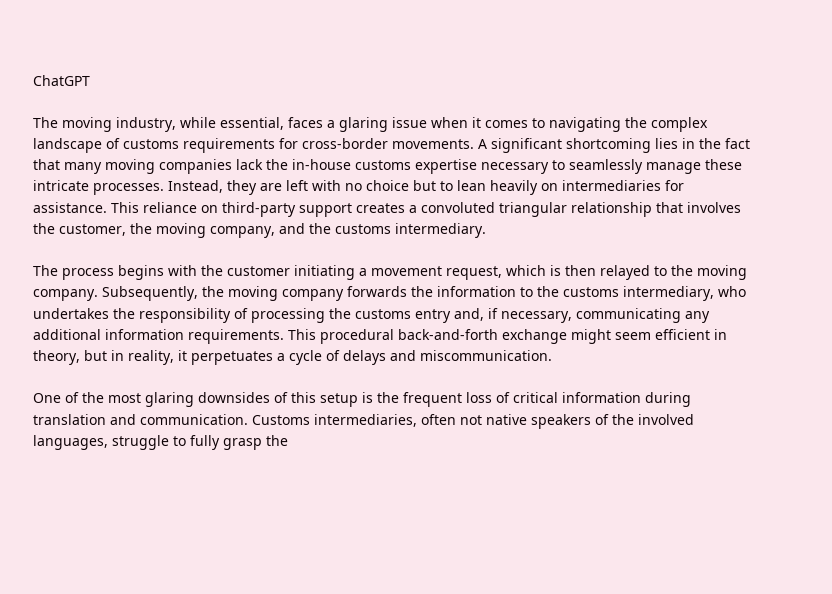ChatGPT

The moving industry, while essential, faces a glaring issue when it comes to navigating the complex landscape of customs requirements for cross-border movements. A significant shortcoming lies in the fact that many moving companies lack the in-house customs expertise necessary to seamlessly manage these intricate processes. Instead, they are left with no choice but to lean heavily on intermediaries for assistance. This reliance on third-party support creates a convoluted triangular relationship that involves the customer, the moving company, and the customs intermediary.

The process begins with the customer initiating a movement request, which is then relayed to the moving company. Subsequently, the moving company forwards the information to the customs intermediary, who undertakes the responsibility of processing the customs entry and, if necessary, communicating any additional information requirements. This procedural back-and-forth exchange might seem efficient in theory, but in reality, it perpetuates a cycle of delays and miscommunication.

One of the most glaring downsides of this setup is the frequent loss of critical information during translation and communication. Customs intermediaries, often not native speakers of the involved languages, struggle to fully grasp the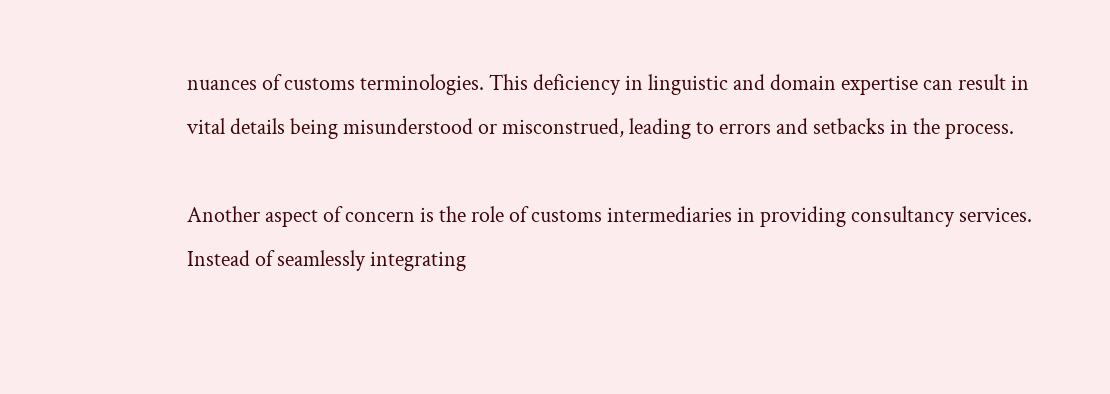nuances of customs terminologies. This deficiency in linguistic and domain expertise can result in vital details being misunderstood or misconstrued, leading to errors and setbacks in the process.

Another aspect of concern is the role of customs intermediaries in providing consultancy services. Instead of seamlessly integrating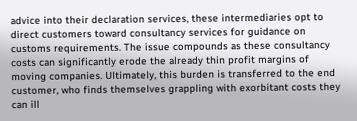advice into their declaration services, these intermediaries opt to direct customers toward consultancy services for guidance on customs requirements. The issue compounds as these consultancy costs can significantly erode the already thin profit margins of moving companies. Ultimately, this burden is transferred to the end customer, who finds themselves grappling with exorbitant costs they can ill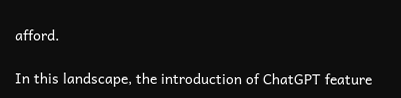afford.

In this landscape, the introduction of ChatGPT feature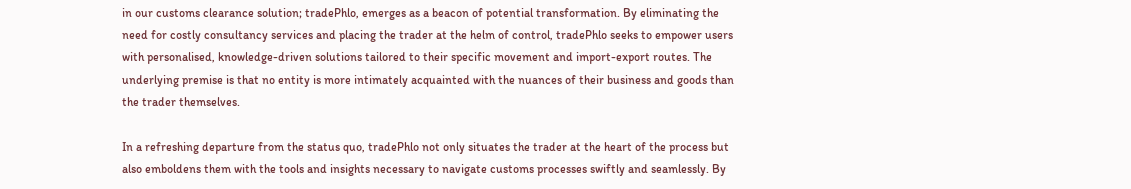in our customs clearance solution; tradePhlo, emerges as a beacon of potential transformation. By eliminating the need for costly consultancy services and placing the trader at the helm of control, tradePhlo seeks to empower users with personalised, knowledge-driven solutions tailored to their specific movement and import-export routes. The underlying premise is that no entity is more intimately acquainted with the nuances of their business and goods than the trader themselves.

In a refreshing departure from the status quo, tradePhlo not only situates the trader at the heart of the process but also emboldens them with the tools and insights necessary to navigate customs processes swiftly and seamlessly. By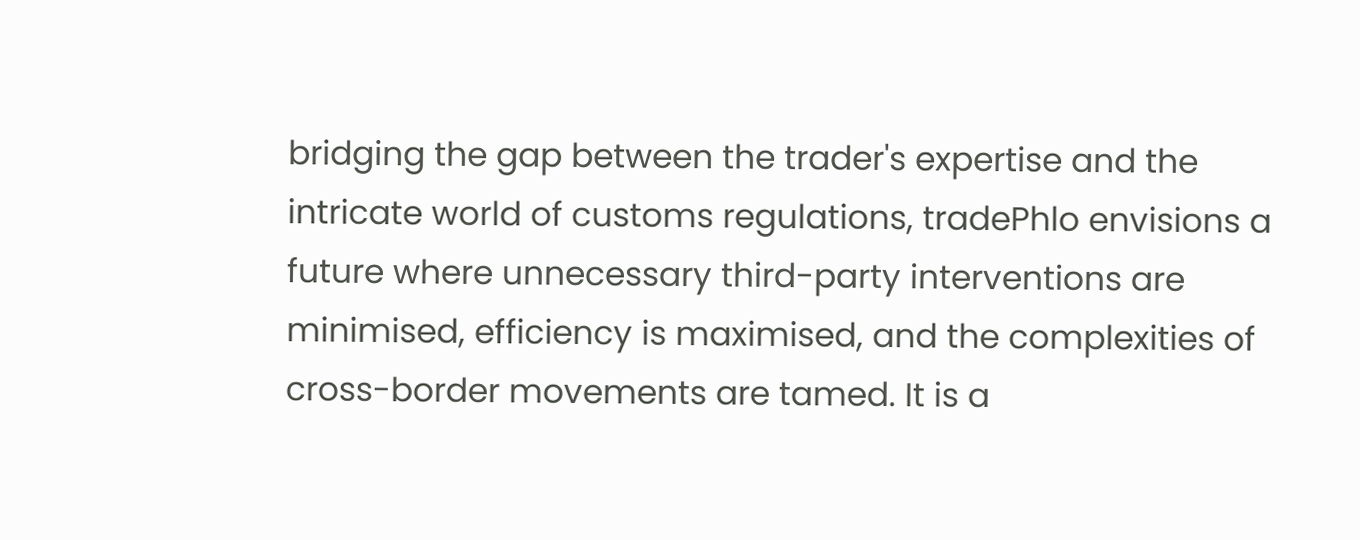bridging the gap between the trader's expertise and the intricate world of customs regulations, tradePhlo envisions a future where unnecessary third-party interventions are minimised, efficiency is maximised, and the complexities of cross-border movements are tamed. It is a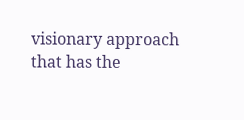visionary approach that has the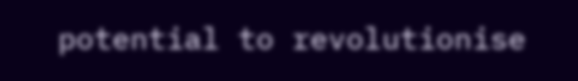potential to revolutionise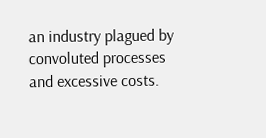an industry plagued by convoluted processes and excessive costs.